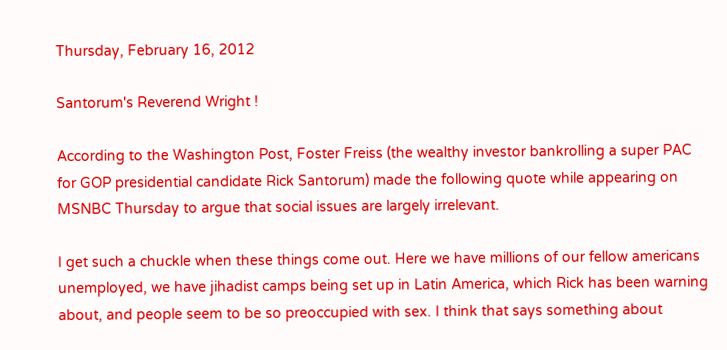Thursday, February 16, 2012

Santorum's Reverend Wright !

According to the Washington Post, Foster Freiss (the wealthy investor bankrolling a super PAC for GOP presidential candidate Rick Santorum) made the following quote while appearing on MSNBC Thursday to argue that social issues are largely irrelevant.

I get such a chuckle when these things come out. Here we have millions of our fellow americans unemployed, we have jihadist camps being set up in Latin America, which Rick has been warning about, and people seem to be so preoccupied with sex. I think that says something about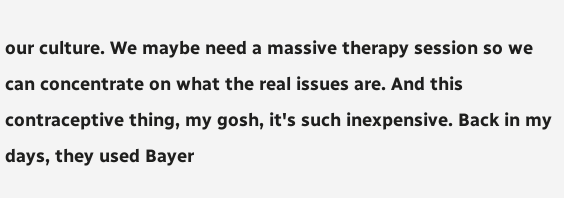our culture. We maybe need a massive therapy session so we can concentrate on what the real issues are. And this contraceptive thing, my gosh, it's such inexpensive. Back in my days, they used Bayer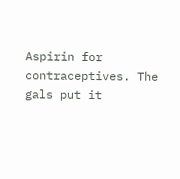Aspirin for contraceptives. The gals put it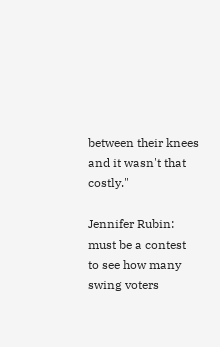between their knees and it wasn't that costly."

Jennifer Rubin:
must be a contest to see how many swing voters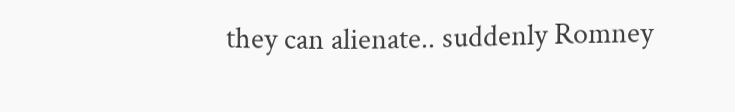they can alienate.. suddenly Romney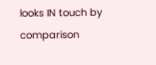looks IN touch by comparison